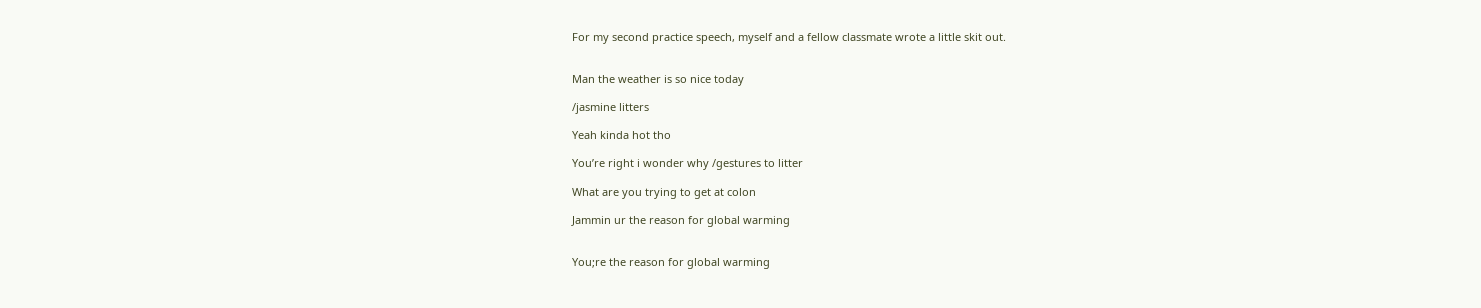For my second practice speech, myself and a fellow classmate wrote a little skit out.


Man the weather is so nice today

/jasmine litters

Yeah kinda hot tho

You’re right i wonder why /gestures to litter

What are you trying to get at colon

Jammin ur the reason for global warming


You;re the reason for global warming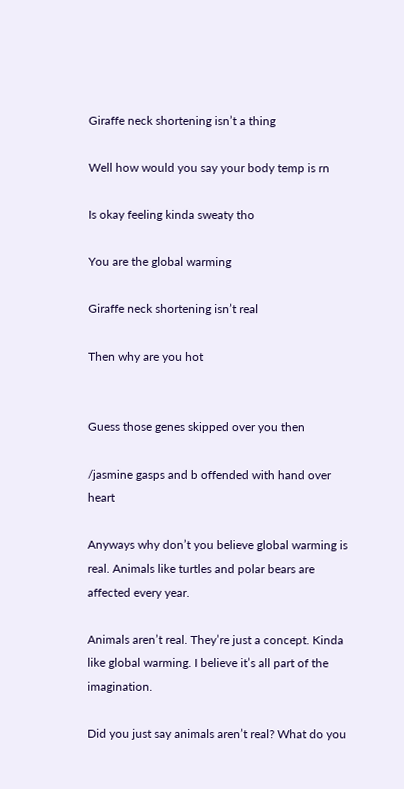Giraffe neck shortening isn’t a thing

Well how would you say your body temp is rn

Is okay feeling kinda sweaty tho

You are the global warming

Giraffe neck shortening isn’t real

Then why are you hot


Guess those genes skipped over you then

/jasmine gasps and b offended with hand over heart

Anyways why don’t you believe global warming is real. Animals like turtles and polar bears are affected every year.

Animals aren’t real. They’re just a concept. Kinda like global warming. I believe it’s all part of the imagination.

Did you just say animals aren’t real? What do you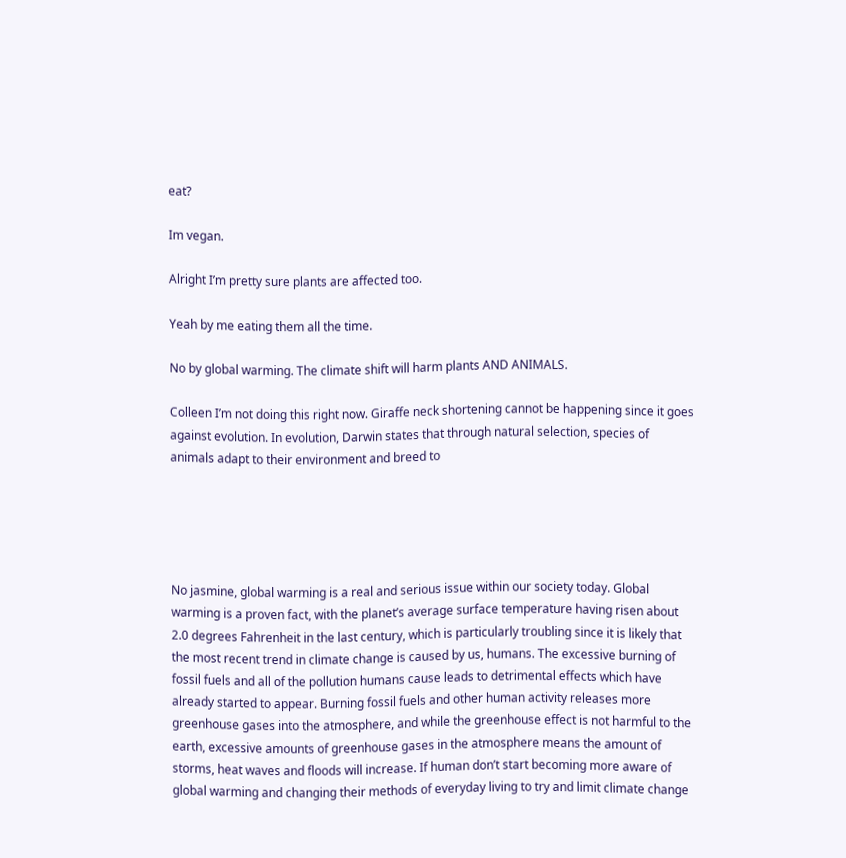eat?

Im vegan.

Alright I’m pretty sure plants are affected too.

Yeah by me eating them all the time.

No by global warming. The climate shift will harm plants AND ANIMALS.

Colleen I’m not doing this right now. Giraffe neck shortening cannot be happening since it goes against evolution. In evolution, Darwin states that through natural selection, species of animals adapt to their environment and breed to





No jasmine, global warming is a real and serious issue within our society today. Global warming is a proven fact, with the planet’s average surface temperature having risen about 2.0 degrees Fahrenheit in the last century, which is particularly troubling since it is likely that the most recent trend in climate change is caused by us, humans. The excessive burning of fossil fuels and all of the pollution humans cause leads to detrimental effects which have already started to appear. Burning fossil fuels and other human activity releases more greenhouse gases into the atmosphere, and while the greenhouse effect is not harmful to the earth, excessive amounts of greenhouse gases in the atmosphere means the amount of storms, heat waves and floods will increase. If human don’t start becoming more aware of global warming and changing their methods of everyday living to try and limit climate change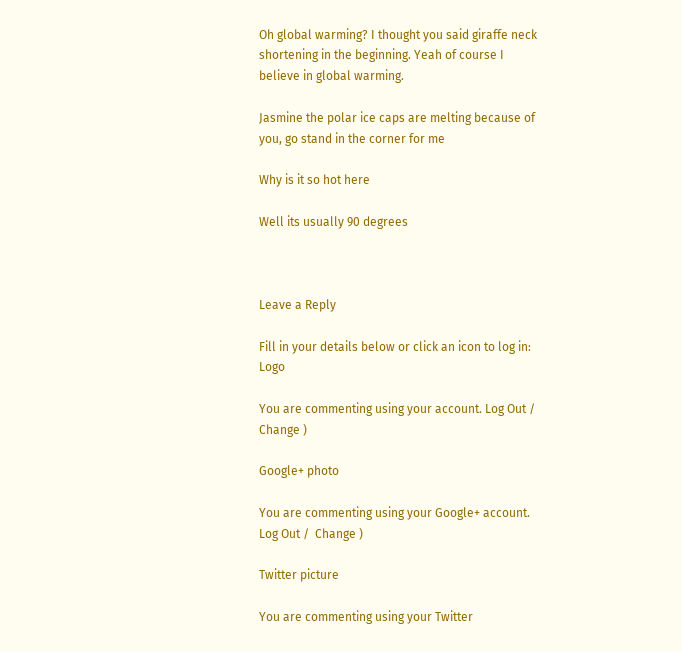Oh global warming? I thought you said giraffe neck shortening in the beginning. Yeah of course I believe in global warming.

Jasmine the polar ice caps are melting because of you, go stand in the corner for me

Why is it so hot here

Well its usually 90 degrees



Leave a Reply

Fill in your details below or click an icon to log in: Logo

You are commenting using your account. Log Out /  Change )

Google+ photo

You are commenting using your Google+ account. Log Out /  Change )

Twitter picture

You are commenting using your Twitter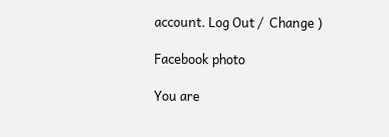account. Log Out /  Change )

Facebook photo

You are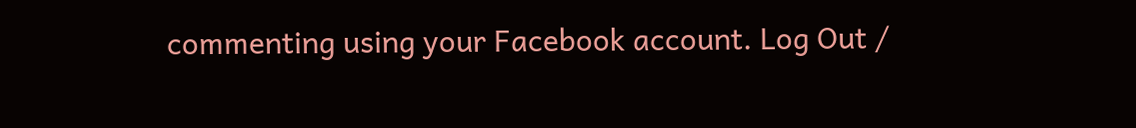commenting using your Facebook account. Log Out /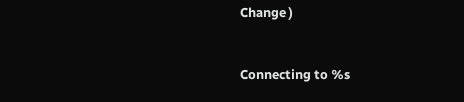Change )


Connecting to %s